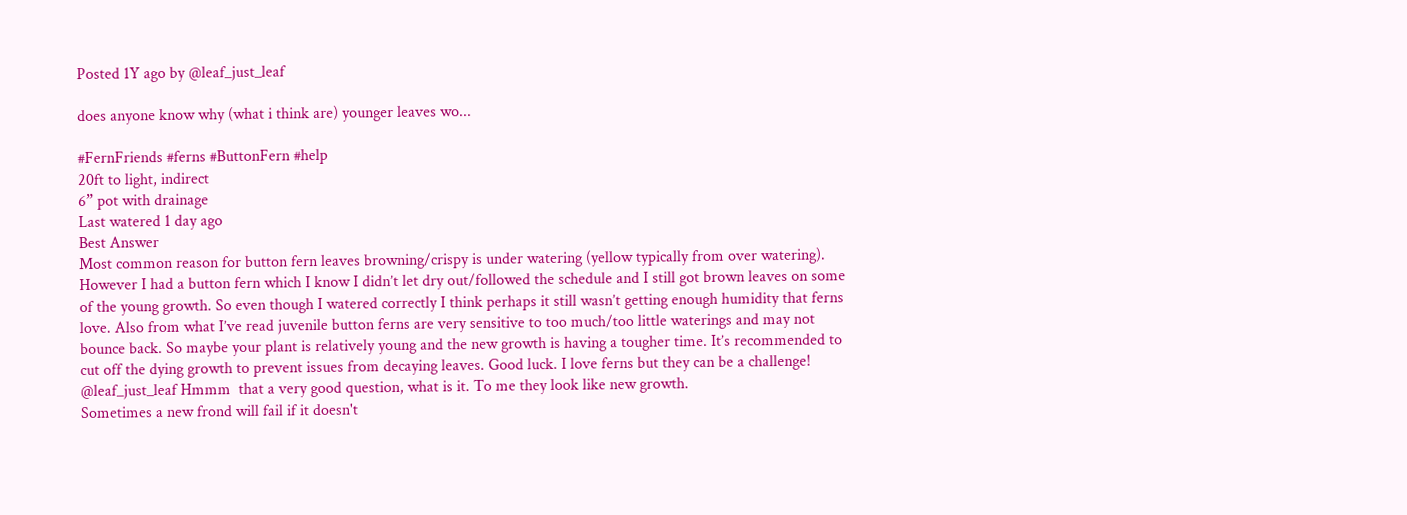Posted 1Y ago by @leaf_just_leaf

does anyone know why (what i think are) younger leaves wo...

#FernFriends #ferns #ButtonFern #help
20ft to light, indirect
6” pot with drainage
Last watered 1 day ago
Best Answer
Most common reason for button fern leaves browning/crispy is under watering (yellow typically from over watering). However I had a button fern which I know I didn’t let dry out/followed the schedule and I still got brown leaves on some of the young growth. So even though I watered correctly I think perhaps it still wasn’t getting enough humidity that ferns love. Also from what I’ve read juvenile button ferns are very sensitive to too much/too little waterings and may not bounce back. So maybe your plant is relatively young and the new growth is having a tougher time. It’s recommended to cut off the dying growth to prevent issues from decaying leaves. Good luck. I love ferns but they can be a challenge!
@leaf_just_leaf Hmmm  that a very good question, what is it. To me they look like new growth.
Sometimes a new frond will fail if it doesn't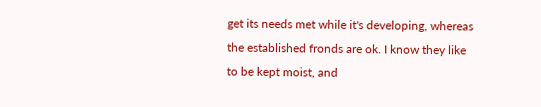get its needs met while it's developing, whereas the established fronds are ok. I know they like to be kept moist, and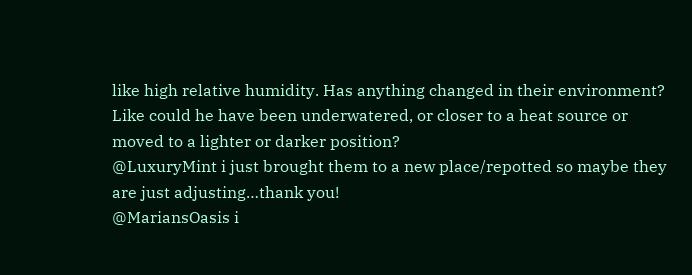like high relative humidity. Has anything changed in their environment? Like could he have been underwatered, or closer to a heat source or moved to a lighter or darker position?
@LuxuryMint i just brought them to a new place/repotted so maybe they are just adjusting…thank you!
@MariansOasis i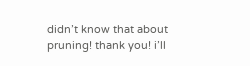didn’t know that about pruning! thank you! i’ll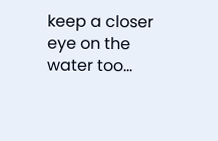keep a closer eye on the water too…